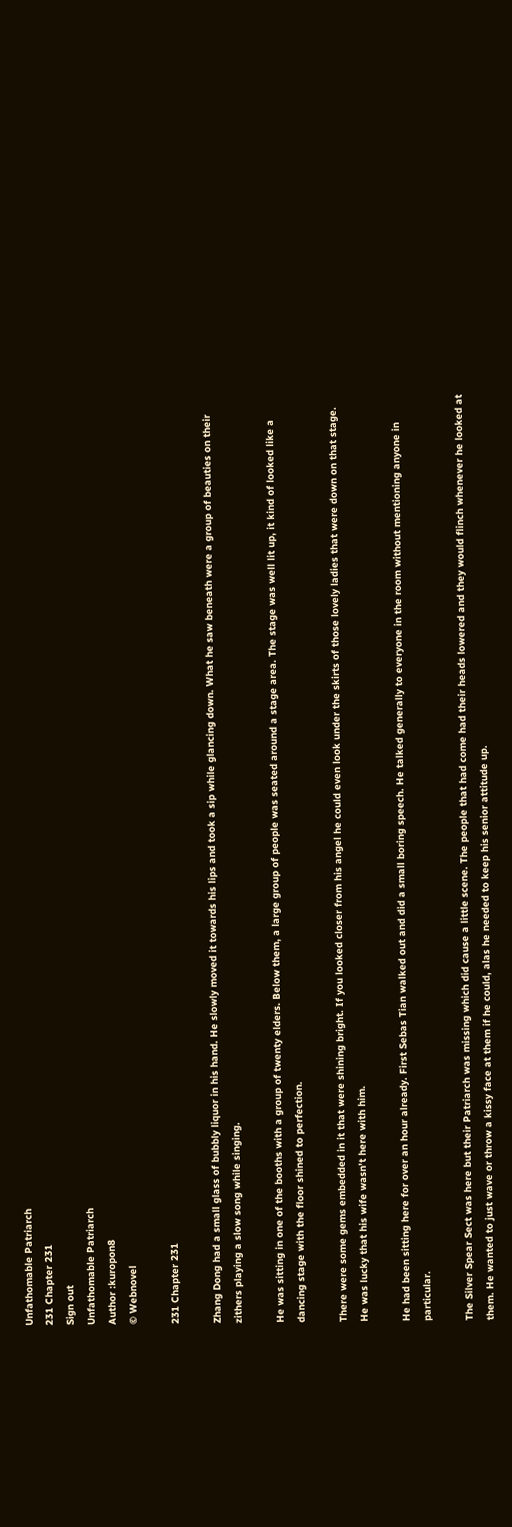Unfathomable Patriarch
231 Chapter 231
Sign out
Unfathomable Patriarch
Author :kuropon8
© Webnovel

231 Chapter 231

Zhang Dong had a small glass of bubbly liquor in his hand. He slowly moved it towards his lips and took a sip while glancing down. What he saw beneath were a group of beauties on their zithers playing a slow song while singing.

He was sitting in one of the booths with a group of twenty elders. Below them, a large group of people was seated around a stage area. The stage was well lit up, it kind of looked like a dancing stage with the floor shined to perfection.

There were some gems embedded in it that were shining bright. If you looked closer from his angel he could even look under the skirts of those lovely ladies that were down on that stage. He was lucky that his wife wasn't here with him.

He had been sitting here for over an hour already. First Sebas Tian walked out and did a small boring speech. He talked generally to everyone in the room without mentioning anyone in particular.

The Silver Spear Sect was here but their Patriarch was missing which did cause a little scene. The people that had come had their heads lowered and they would flinch whenever he looked at them. He wanted to just wave or throw a kissy face at them if he could, alas he needed to keep his senior attitude up.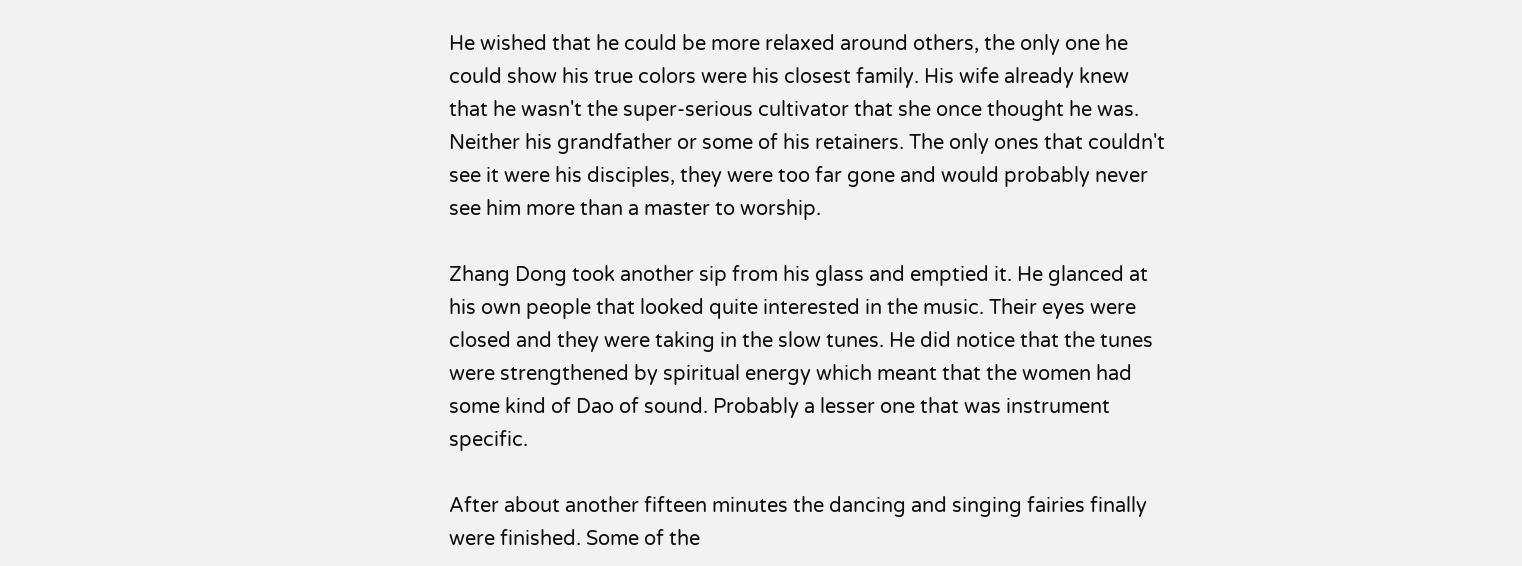He wished that he could be more relaxed around others, the only one he could show his true colors were his closest family. His wife already knew that he wasn't the super-serious cultivator that she once thought he was. Neither his grandfather or some of his retainers. The only ones that couldn't see it were his disciples, they were too far gone and would probably never see him more than a master to worship.

Zhang Dong took another sip from his glass and emptied it. He glanced at his own people that looked quite interested in the music. Their eyes were closed and they were taking in the slow tunes. He did notice that the tunes were strengthened by spiritual energy which meant that the women had some kind of Dao of sound. Probably a lesser one that was instrument specific.

After about another fifteen minutes the dancing and singing fairies finally were finished. Some of the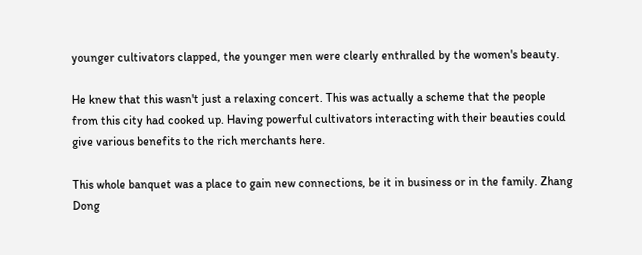younger cultivators clapped, the younger men were clearly enthralled by the women's beauty.

He knew that this wasn't just a relaxing concert. This was actually a scheme that the people from this city had cooked up. Having powerful cultivators interacting with their beauties could give various benefits to the rich merchants here.

This whole banquet was a place to gain new connections, be it in business or in the family. Zhang Dong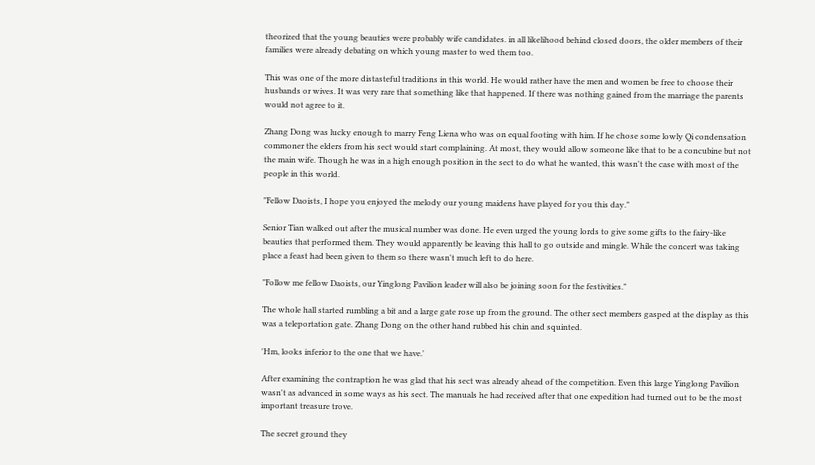theorized that the young beauties were probably wife candidates. in all likelihood behind closed doors, the older members of their families were already debating on which young master to wed them too.

This was one of the more distasteful traditions in this world. He would rather have the men and women be free to choose their husbands or wives. It was very rare that something like that happened. If there was nothing gained from the marriage the parents would not agree to it.

Zhang Dong was lucky enough to marry Feng Liena who was on equal footing with him. If he chose some lowly Qi condensation commoner the elders from his sect would start complaining. At most, they would allow someone like that to be a concubine but not the main wife. Though he was in a high enough position in the sect to do what he wanted, this wasn't the case with most of the people in this world.

"Fellow Daoists, I hope you enjoyed the melody our young maidens have played for you this day."

Senior Tian walked out after the musical number was done. He even urged the young lords to give some gifts to the fairy-like beauties that performed them. They would apparently be leaving this hall to go outside and mingle. While the concert was taking place a feast had been given to them so there wasn't much left to do here.

"Follow me fellow Daoists, our Yinglong Pavilion leader will also be joining soon for the festivities."

The whole hall started rumbling a bit and a large gate rose up from the ground. The other sect members gasped at the display as this was a teleportation gate. Zhang Dong on the other hand rubbed his chin and squinted.

'Hm, looks inferior to the one that we have.'

After examining the contraption he was glad that his sect was already ahead of the competition. Even this large Yinglong Pavilion wasn't as advanced in some ways as his sect. The manuals he had received after that one expedition had turned out to be the most important treasure trove.

The secret ground they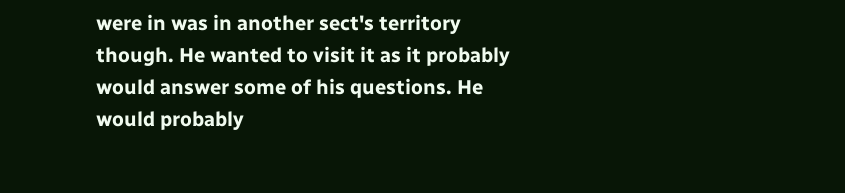were in was in another sect's territory though. He wanted to visit it as it probably would answer some of his questions. He would probably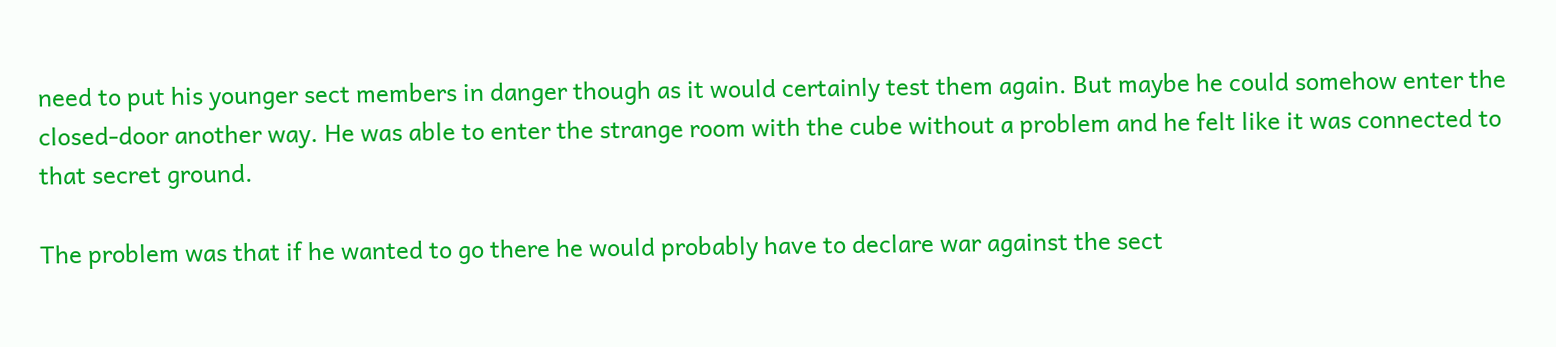need to put his younger sect members in danger though as it would certainly test them again. But maybe he could somehow enter the closed-door another way. He was able to enter the strange room with the cube without a problem and he felt like it was connected to that secret ground.

The problem was that if he wanted to go there he would probably have to declare war against the sect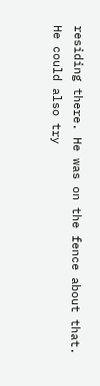residing there. He was on the fence about that. He could also try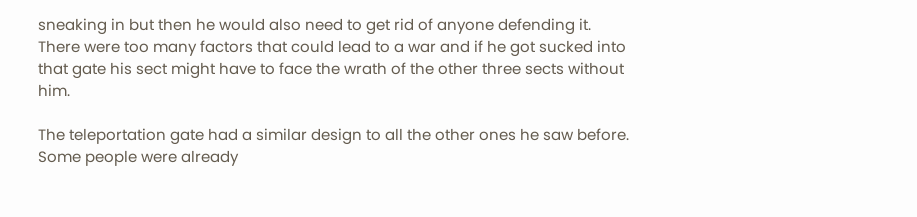sneaking in but then he would also need to get rid of anyone defending it. There were too many factors that could lead to a war and if he got sucked into that gate his sect might have to face the wrath of the other three sects without him.

The teleportation gate had a similar design to all the other ones he saw before. Some people were already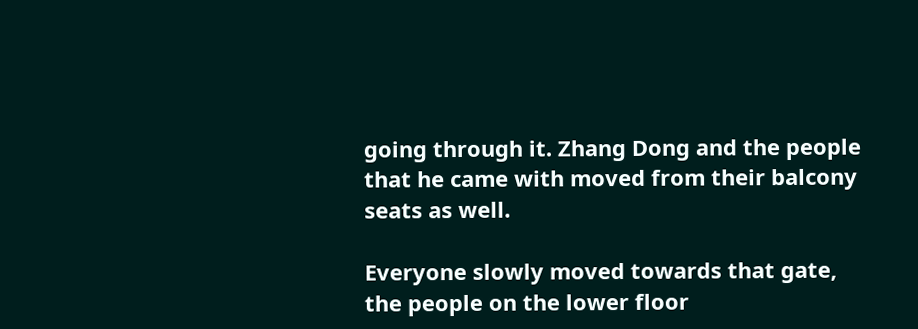going through it. Zhang Dong and the people that he came with moved from their balcony seats as well.

Everyone slowly moved towards that gate, the people on the lower floor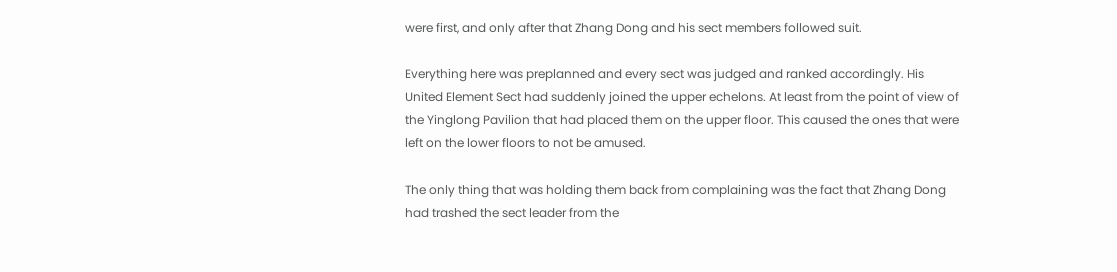were first, and only after that Zhang Dong and his sect members followed suit.

Everything here was preplanned and every sect was judged and ranked accordingly. His United Element Sect had suddenly joined the upper echelons. At least from the point of view of the Yinglong Pavilion that had placed them on the upper floor. This caused the ones that were left on the lower floors to not be amused.

The only thing that was holding them back from complaining was the fact that Zhang Dong had trashed the sect leader from the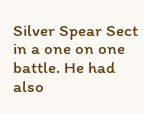Silver Spear Sect in a one on one battle. He had also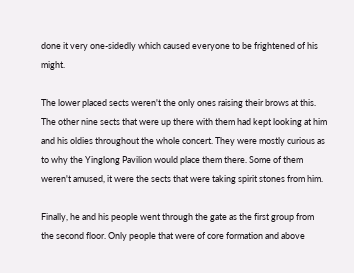done it very one-sidedly which caused everyone to be frightened of his might.

The lower placed sects weren't the only ones raising their brows at this. The other nine sects that were up there with them had kept looking at him and his oldies throughout the whole concert. They were mostly curious as to why the Yinglong Pavilion would place them there. Some of them weren't amused, it were the sects that were taking spirit stones from him.

Finally, he and his people went through the gate as the first group from the second floor. Only people that were of core formation and above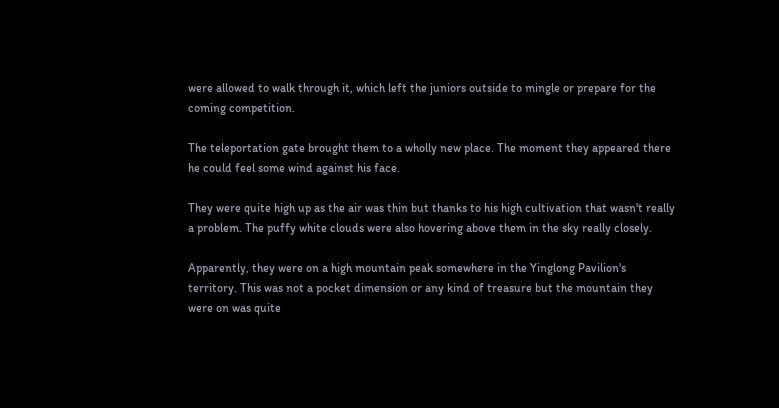were allowed to walk through it, which left the juniors outside to mingle or prepare for the coming competition.

The teleportation gate brought them to a wholly new place. The moment they appeared there he could feel some wind against his face.

They were quite high up as the air was thin but thanks to his high cultivation that wasn't really a problem. The puffy white clouds were also hovering above them in the sky really closely.

Apparently, they were on a high mountain peak somewhere in the Yinglong Pavilion's territory. This was not a pocket dimension or any kind of treasure but the mountain they were on was quite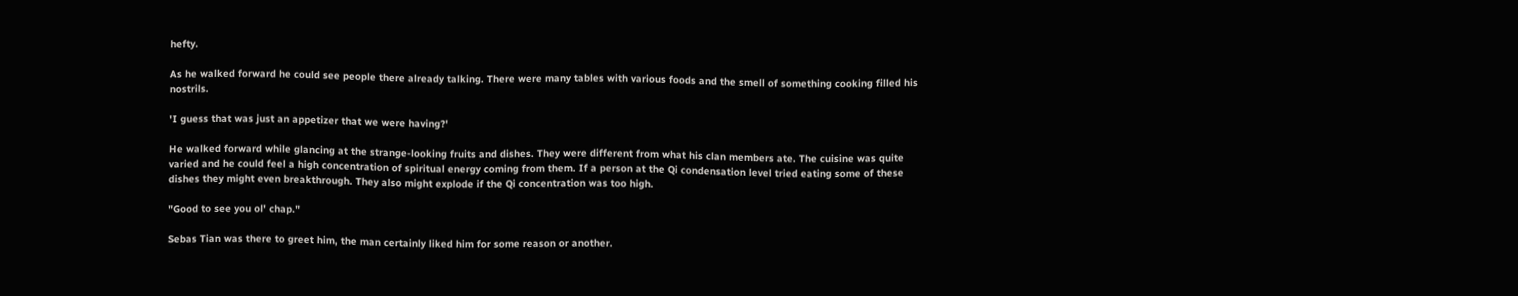hefty.

As he walked forward he could see people there already talking. There were many tables with various foods and the smell of something cooking filled his nostrils.

'I guess that was just an appetizer that we were having?'

He walked forward while glancing at the strange-looking fruits and dishes. They were different from what his clan members ate. The cuisine was quite varied and he could feel a high concentration of spiritual energy coming from them. If a person at the Qi condensation level tried eating some of these dishes they might even breakthrough. They also might explode if the Qi concentration was too high.

"Good to see you ol' chap."

Sebas Tian was there to greet him, the man certainly liked him for some reason or another.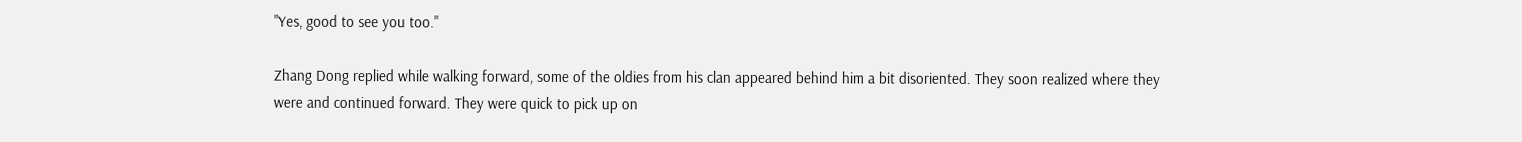"Yes, good to see you too."

Zhang Dong replied while walking forward, some of the oldies from his clan appeared behind him a bit disoriented. They soon realized where they were and continued forward. They were quick to pick up on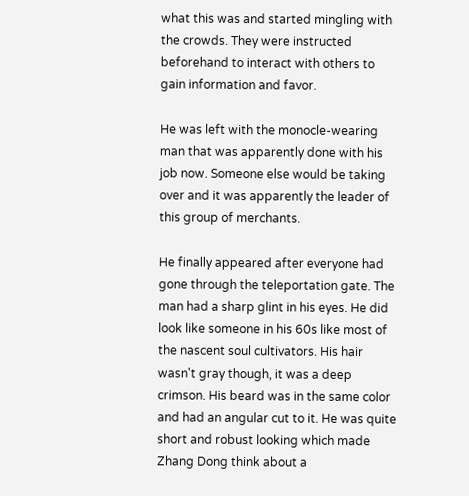what this was and started mingling with the crowds. They were instructed beforehand to interact with others to gain information and favor.

He was left with the monocle-wearing man that was apparently done with his job now. Someone else would be taking over and it was apparently the leader of this group of merchants.

He finally appeared after everyone had gone through the teleportation gate. The man had a sharp glint in his eyes. He did look like someone in his 60s like most of the nascent soul cultivators. His hair wasn't gray though, it was a deep crimson. His beard was in the same color and had an angular cut to it. He was quite short and robust looking which made Zhang Dong think about a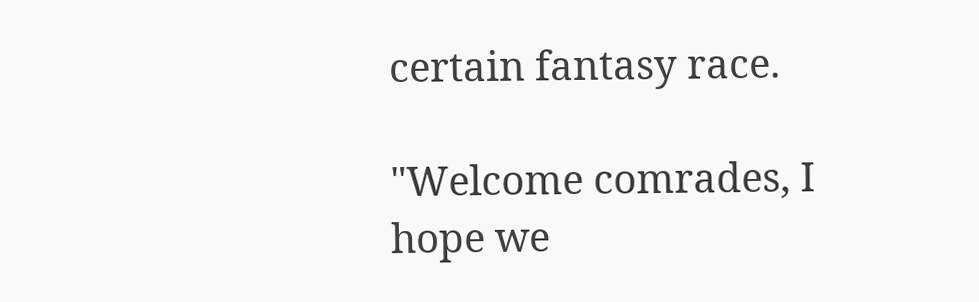certain fantasy race.

"Welcome comrades, I hope we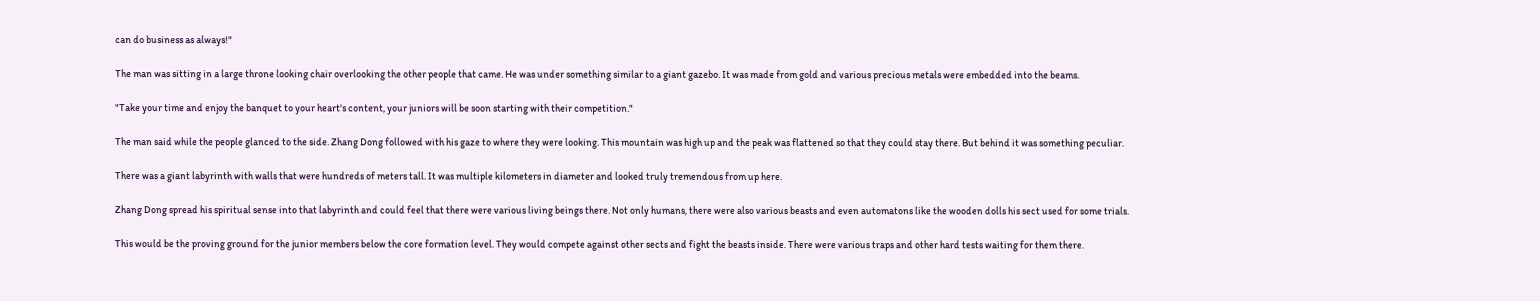can do business as always!"

The man was sitting in a large throne looking chair overlooking the other people that came. He was under something similar to a giant gazebo. It was made from gold and various precious metals were embedded into the beams.

"Take your time and enjoy the banquet to your heart's content, your juniors will be soon starting with their competition."

The man said while the people glanced to the side. Zhang Dong followed with his gaze to where they were looking. This mountain was high up and the peak was flattened so that they could stay there. But behind it was something peculiar.

There was a giant labyrinth with walls that were hundreds of meters tall. It was multiple kilometers in diameter and looked truly tremendous from up here.

Zhang Dong spread his spiritual sense into that labyrinth and could feel that there were various living beings there. Not only humans, there were also various beasts and even automatons like the wooden dolls his sect used for some trials.

This would be the proving ground for the junior members below the core formation level. They would compete against other sects and fight the beasts inside. There were various traps and other hard tests waiting for them there.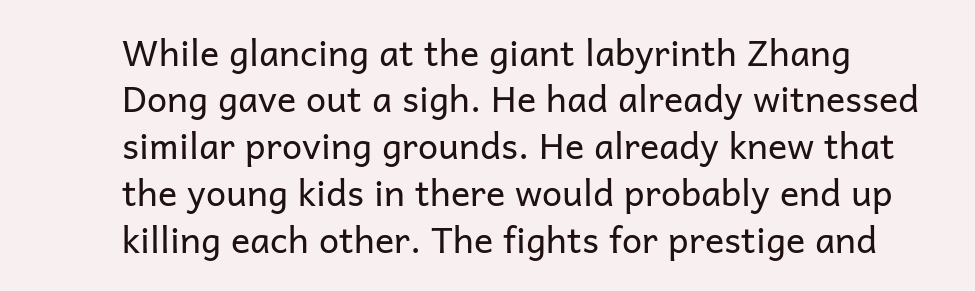While glancing at the giant labyrinth Zhang Dong gave out a sigh. He had already witnessed similar proving grounds. He already knew that the young kids in there would probably end up killing each other. The fights for prestige and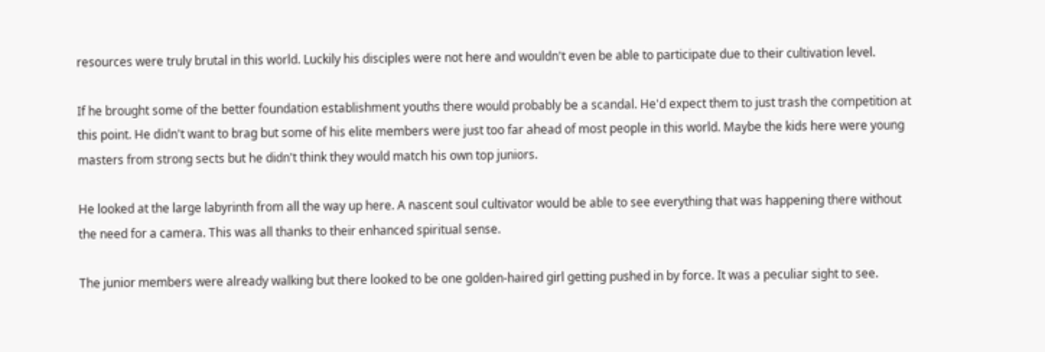resources were truly brutal in this world. Luckily his disciples were not here and wouldn't even be able to participate due to their cultivation level.

If he brought some of the better foundation establishment youths there would probably be a scandal. He'd expect them to just trash the competition at this point. He didn't want to brag but some of his elite members were just too far ahead of most people in this world. Maybe the kids here were young masters from strong sects but he didn't think they would match his own top juniors.

He looked at the large labyrinth from all the way up here. A nascent soul cultivator would be able to see everything that was happening there without the need for a camera. This was all thanks to their enhanced spiritual sense.

The junior members were already walking but there looked to be one golden-haired girl getting pushed in by force. It was a peculiar sight to see.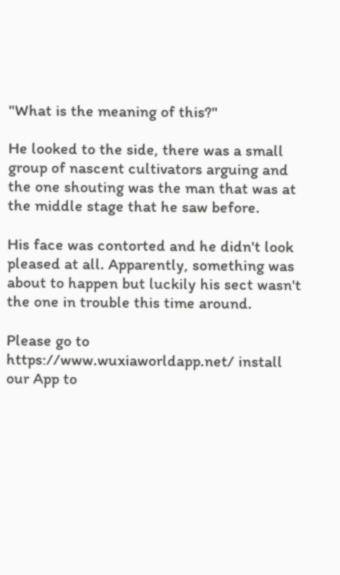"What is the meaning of this?"

He looked to the side, there was a small group of nascent cultivators arguing and the one shouting was the man that was at the middle stage that he saw before.

His face was contorted and he didn't look pleased at all. Apparently, something was about to happen but luckily his sect wasn't the one in trouble this time around.

Please go to https://www.wuxiaworldapp.net/ install our App to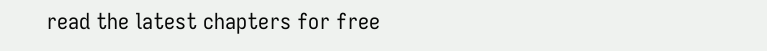read the latest chapters for free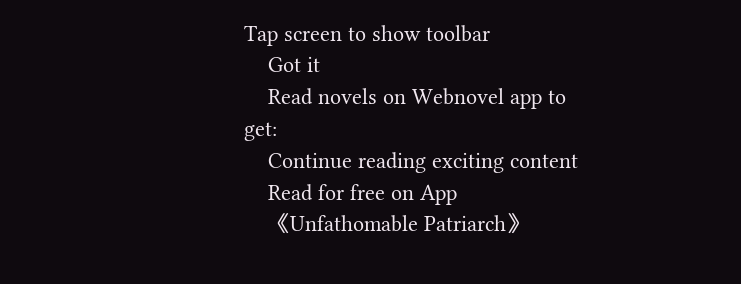Tap screen to show toolbar
    Got it
    Read novels on Webnovel app to get:
    Continue reading exciting content
    Read for free on App
    《Unfathomable Patriarch》